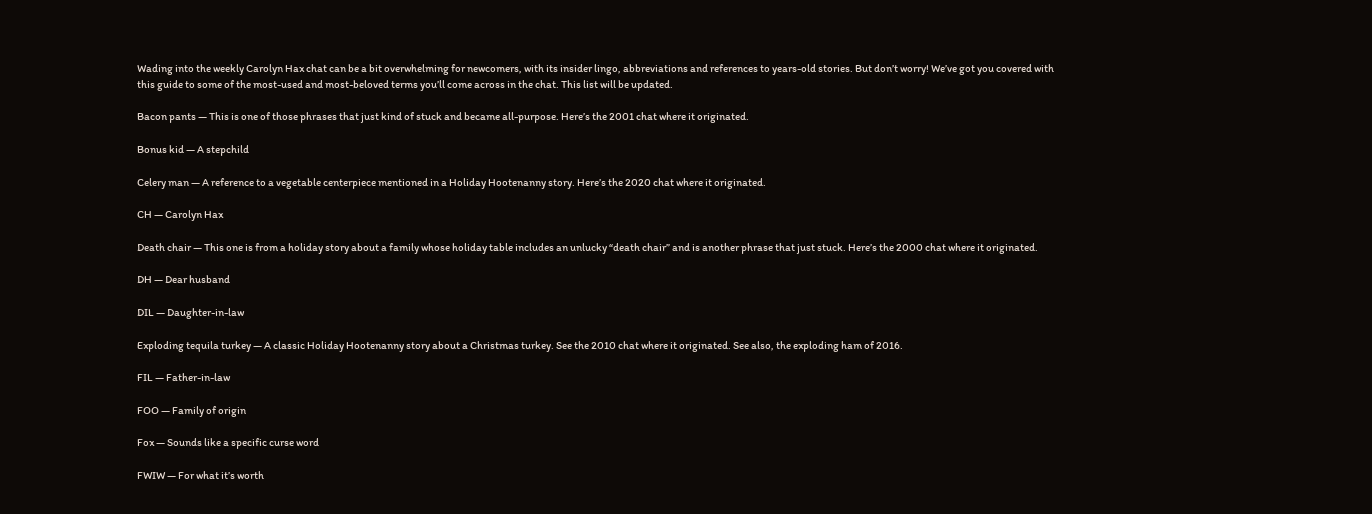Wading into the weekly Carolyn Hax chat can be a bit overwhelming for newcomers, with its insider lingo, abbreviations and references to years-old stories. But don’t worry! We’ve got you covered with this guide to some of the most-used and most-beloved terms you’ll come across in the chat. This list will be updated.

Bacon pants — This is one of those phrases that just kind of stuck and became all-purpose. Here’s the 2001 chat where it originated.

Bonus kid — A stepchild

Celery man — A reference to a vegetable centerpiece mentioned in a Holiday Hootenanny story. Here’s the 2020 chat where it originated.

CH — Carolyn Hax

Death chair — This one is from a holiday story about a family whose holiday table includes an unlucky “death chair” and is another phrase that just stuck. Here’s the 2000 chat where it originated.

DH — Dear husband

DIL — Daughter-in-law

Exploding tequila turkey — A classic Holiday Hootenanny story about a Christmas turkey. See the 2010 chat where it originated. See also, the exploding ham of 2016.

FIL — Father-in-law

FOO — Family of origin

Fox — Sounds like a specific curse word

FWIW — For what it’s worth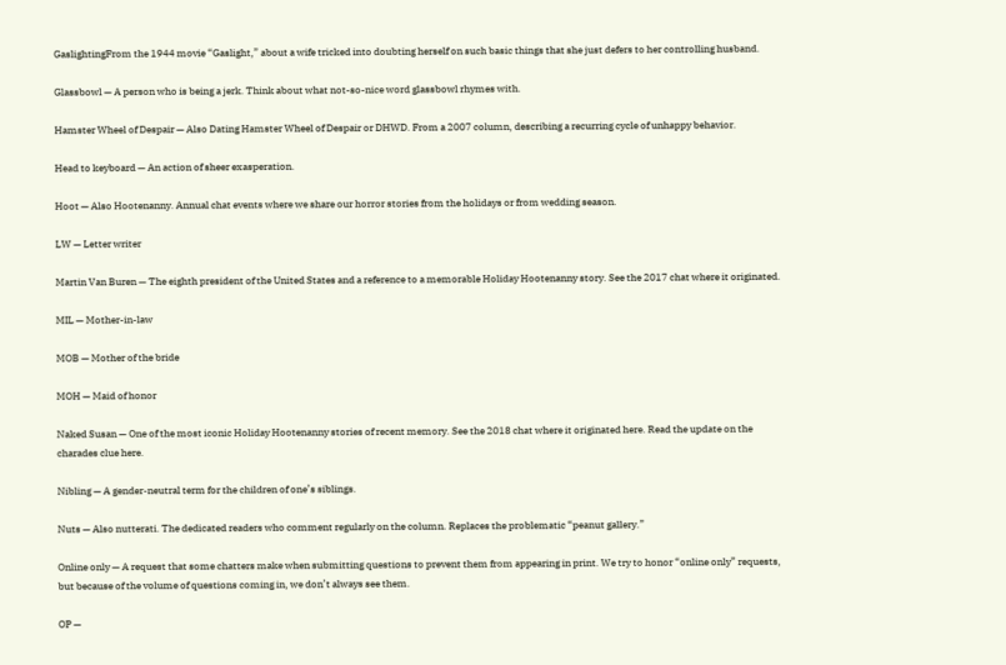GaslightingFrom the 1944 movie “Gaslight,” about a wife tricked into doubting herself on such basic things that she just defers to her controlling husband.

Glassbowl — A person who is being a jerk. Think about what not-so-nice word glassbowl rhymes with.

Hamster Wheel of Despair — Also Dating Hamster Wheel of Despair or DHWD. From a 2007 column, describing a recurring cycle of unhappy behavior.

Head to keyboard — An action of sheer exasperation.

Hoot — Also Hootenanny. Annual chat events where we share our horror stories from the holidays or from wedding season.

LW — Letter writer

Martin Van Buren — The eighth president of the United States and a reference to a memorable Holiday Hootenanny story. See the 2017 chat where it originated.

MIL — Mother-in-law

MOB — Mother of the bride

MOH — Maid of honor

Naked Susan — One of the most iconic Holiday Hootenanny stories of recent memory. See the 2018 chat where it originated here. Read the update on the charades clue here.

Nibling — A gender-neutral term for the children of one’s siblings.

Nuts — Also nutterati. The dedicated readers who comment regularly on the column. Replaces the problematic “peanut gallery.”

Online only — A request that some chatters make when submitting questions to prevent them from appearing in print. We try to honor “online only” requests, but because of the volume of questions coming in, we don’t always see them.

OP —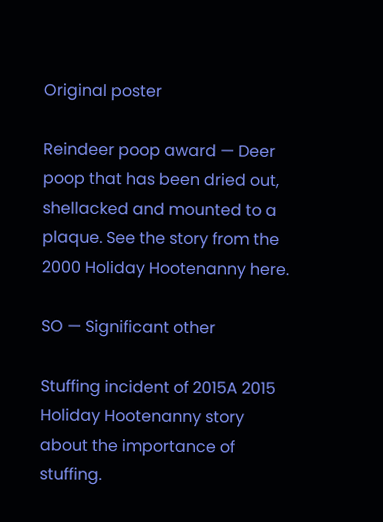Original poster

Reindeer poop award — Deer poop that has been dried out, shellacked and mounted to a plaque. See the story from the 2000 Holiday Hootenanny here.

SO — Significant other

Stuffing incident of 2015A 2015 Holiday Hootenanny story about the importance of stuffing.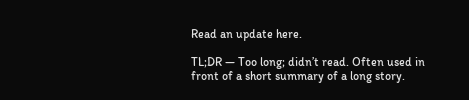Read an update here.

TL;DR — Too long; didn’t read. Often used in front of a short summary of a long story.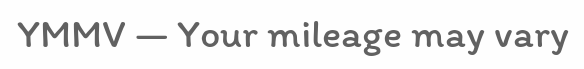YMMV — Your mileage may vary